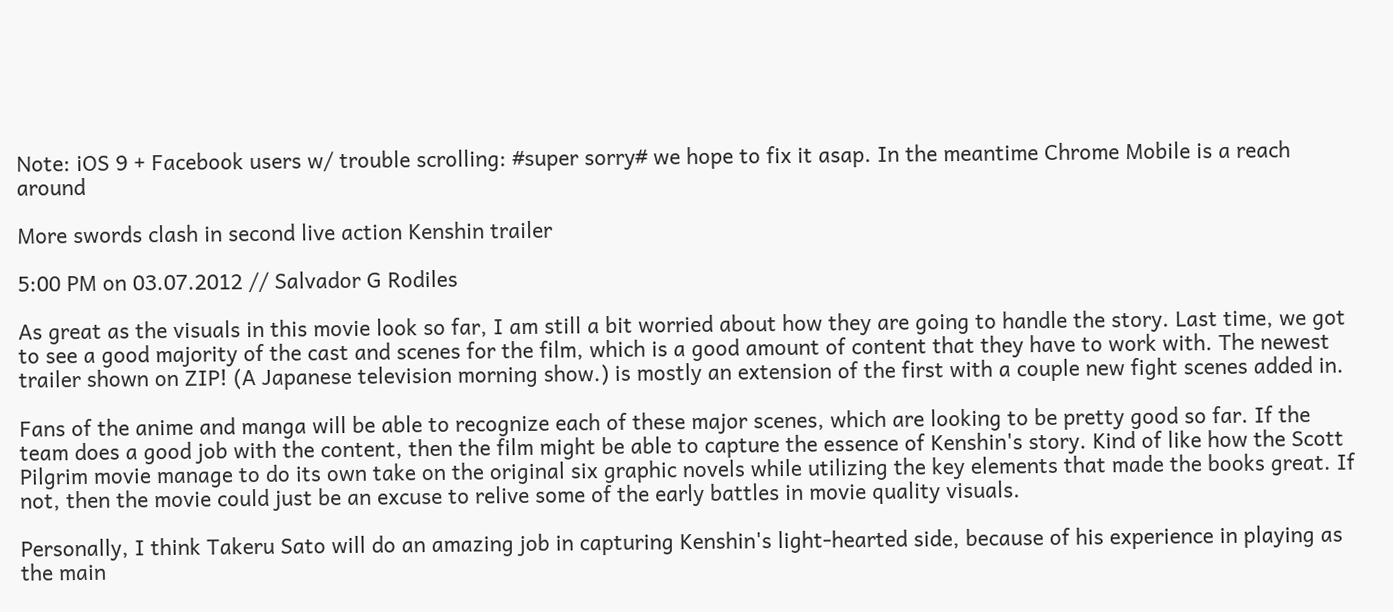Note: iOS 9 + Facebook users w/ trouble scrolling: #super sorry# we hope to fix it asap. In the meantime Chrome Mobile is a reach around

More swords clash in second live action Kenshin trailer

5:00 PM on 03.07.2012 // Salvador G Rodiles

As great as the visuals in this movie look so far, I am still a bit worried about how they are going to handle the story. Last time, we got to see a good majority of the cast and scenes for the film, which is a good amount of content that they have to work with. The newest trailer shown on ZIP! (A Japanese television morning show.) is mostly an extension of the first with a couple new fight scenes added in.

Fans of the anime and manga will be able to recognize each of these major scenes, which are looking to be pretty good so far. If the team does a good job with the content, then the film might be able to capture the essence of Kenshin's story. Kind of like how the Scott Pilgrim movie manage to do its own take on the original six graphic novels while utilizing the key elements that made the books great. If not, then the movie could just be an excuse to relive some of the early battles in movie quality visuals.

Personally, I think Takeru Sato will do an amazing job in capturing Kenshin's light-hearted side, because of his experience in playing as the main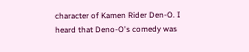character of Kamen Rider Den-O. I heard that Deno-O's comedy was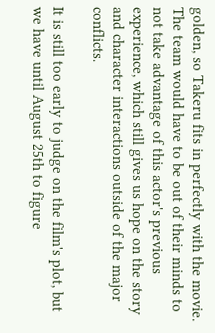golden, so Takeru fits in perfectly with the movie. The team would have to be out of their minds to not take advantage of this actor's previous experience, which still gives us hope on the story and character interactions outside of the major conflicts.

It is still too early to judge on the film's plot, but we have until August 25th to figure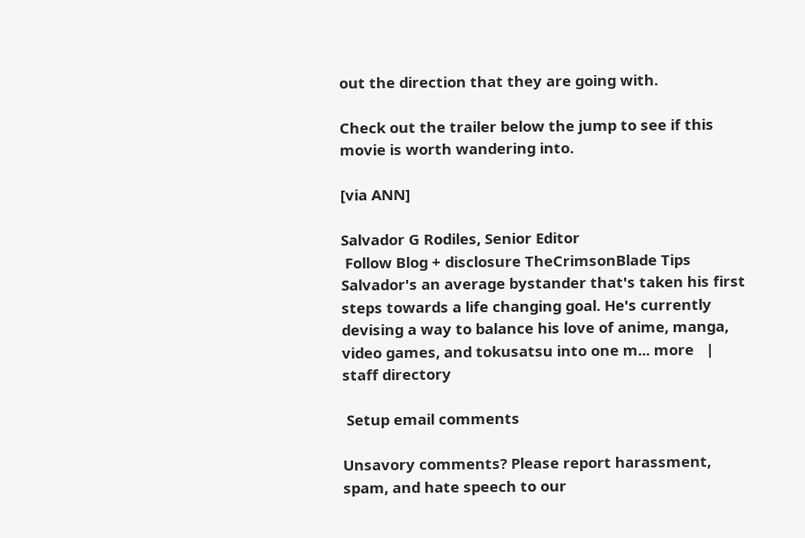out the direction that they are going with.

Check out the trailer below the jump to see if this movie is worth wandering into.

[via ANN]

Salvador G Rodiles, Senior Editor
 Follow Blog + disclosure TheCrimsonBlade Tips
Salvador's an average bystander that's taken his first steps towards a life changing goal. He's currently devising a way to balance his love of anime, manga, video games, and tokusatsu into one m... more   |   staff directory

 Setup email comments

Unsavory comments? Please report harassment, spam, and hate speech to our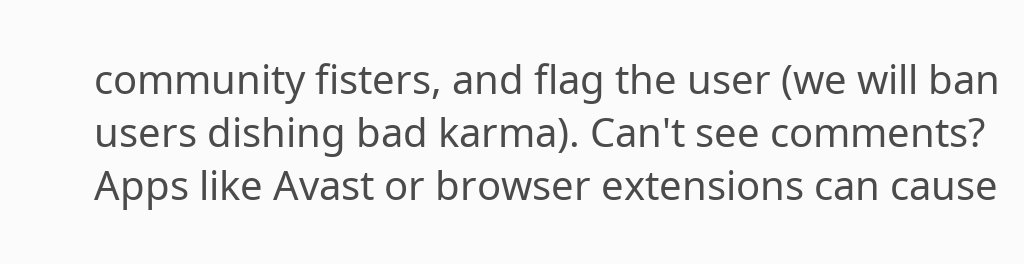community fisters, and flag the user (we will ban users dishing bad karma). Can't see comments? Apps like Avast or browser extensions can cause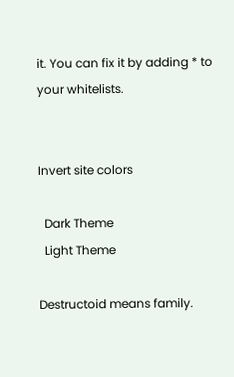it. You can fix it by adding * to your whitelists.


Invert site colors

  Dark Theme
  Light Theme

Destructoid means family.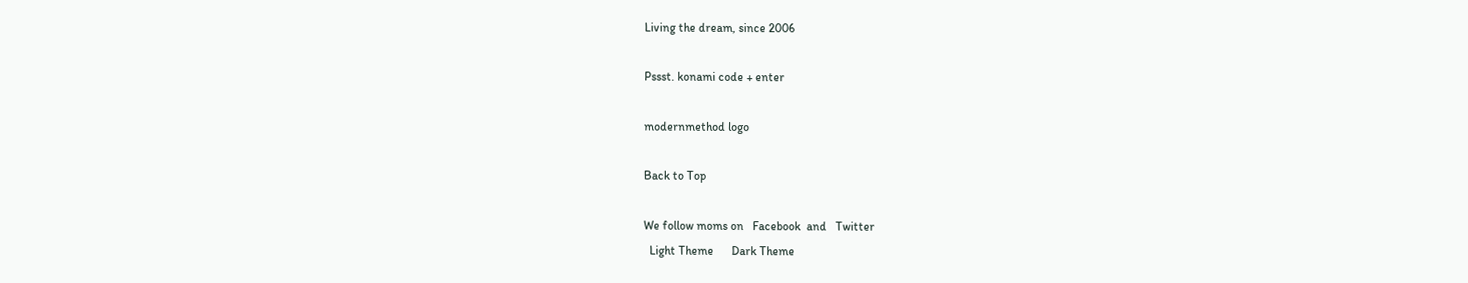Living the dream, since 2006

Pssst. konami code + enter

modernmethod logo

Back to Top

We follow moms on   Facebook  and   Twitter
  Light Theme      Dark Theme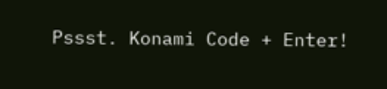Pssst. Konami Code + Enter!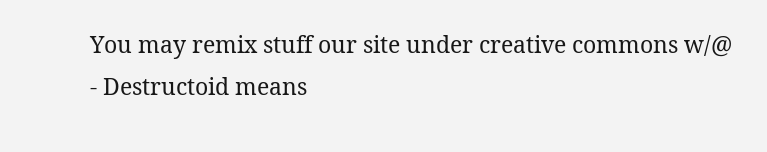You may remix stuff our site under creative commons w/@
- Destructoid means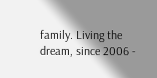family. Living the dream, since 2006 -